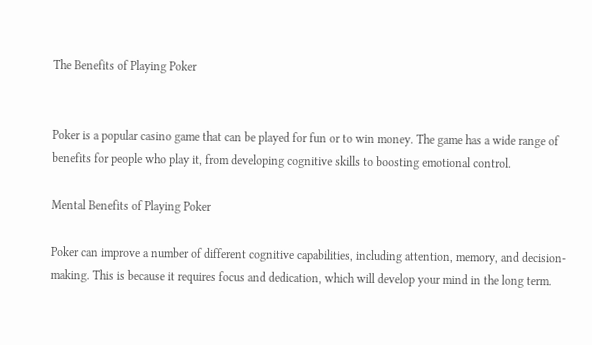The Benefits of Playing Poker


Poker is a popular casino game that can be played for fun or to win money. The game has a wide range of benefits for people who play it, from developing cognitive skills to boosting emotional control.

Mental Benefits of Playing Poker

Poker can improve a number of different cognitive capabilities, including attention, memory, and decision-making. This is because it requires focus and dedication, which will develop your mind in the long term.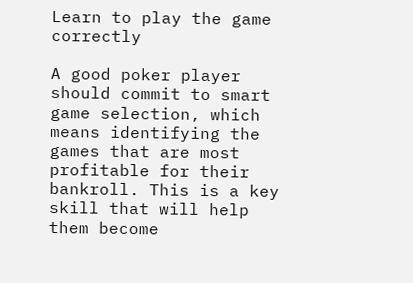Learn to play the game correctly

A good poker player should commit to smart game selection, which means identifying the games that are most profitable for their bankroll. This is a key skill that will help them become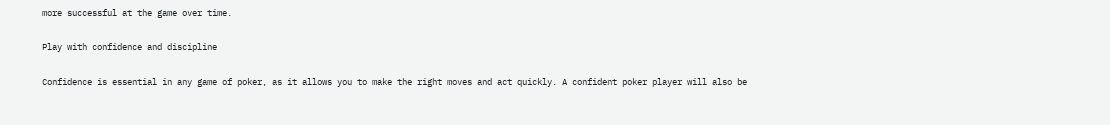more successful at the game over time.

Play with confidence and discipline

Confidence is essential in any game of poker, as it allows you to make the right moves and act quickly. A confident poker player will also be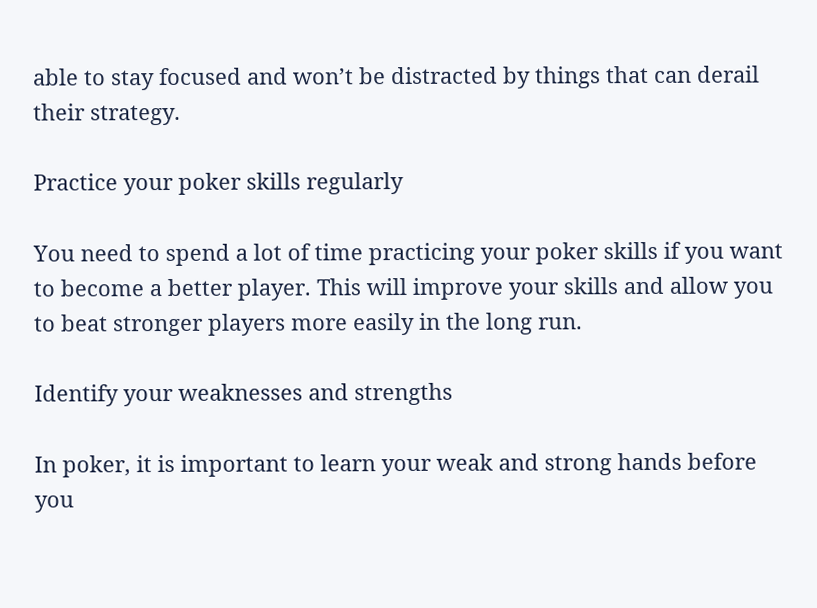able to stay focused and won’t be distracted by things that can derail their strategy.

Practice your poker skills regularly

You need to spend a lot of time practicing your poker skills if you want to become a better player. This will improve your skills and allow you to beat stronger players more easily in the long run.

Identify your weaknesses and strengths

In poker, it is important to learn your weak and strong hands before you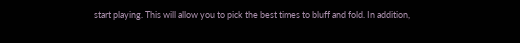start playing. This will allow you to pick the best times to bluff and fold. In addition,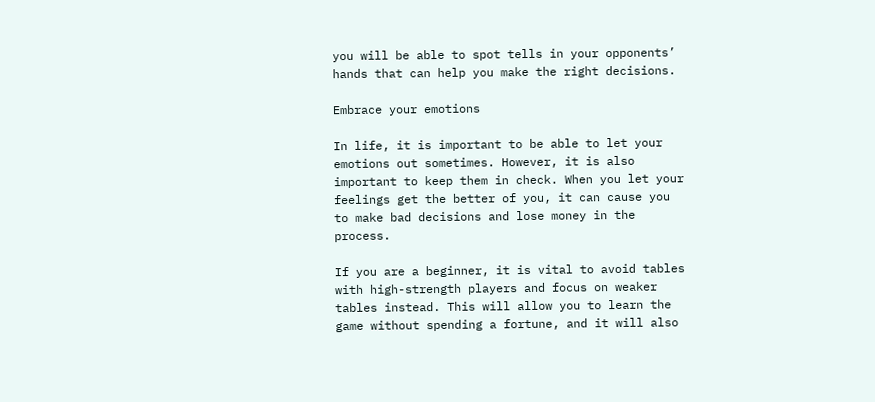you will be able to spot tells in your opponents’ hands that can help you make the right decisions.

Embrace your emotions

In life, it is important to be able to let your emotions out sometimes. However, it is also important to keep them in check. When you let your feelings get the better of you, it can cause you to make bad decisions and lose money in the process.

If you are a beginner, it is vital to avoid tables with high-strength players and focus on weaker tables instead. This will allow you to learn the game without spending a fortune, and it will also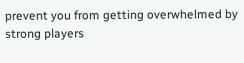prevent you from getting overwhelmed by strong players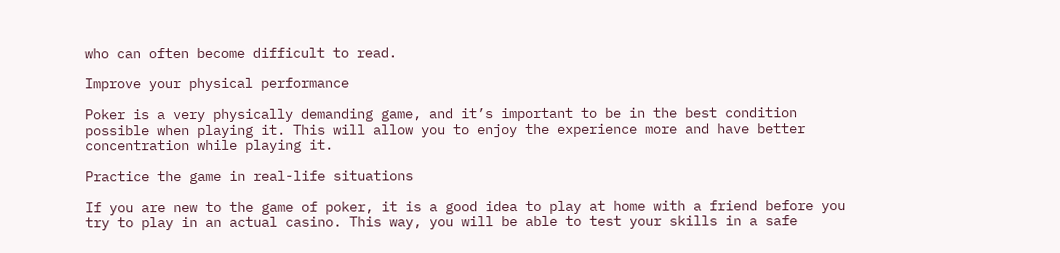who can often become difficult to read.

Improve your physical performance

Poker is a very physically demanding game, and it’s important to be in the best condition possible when playing it. This will allow you to enjoy the experience more and have better concentration while playing it.

Practice the game in real-life situations

If you are new to the game of poker, it is a good idea to play at home with a friend before you try to play in an actual casino. This way, you will be able to test your skills in a safe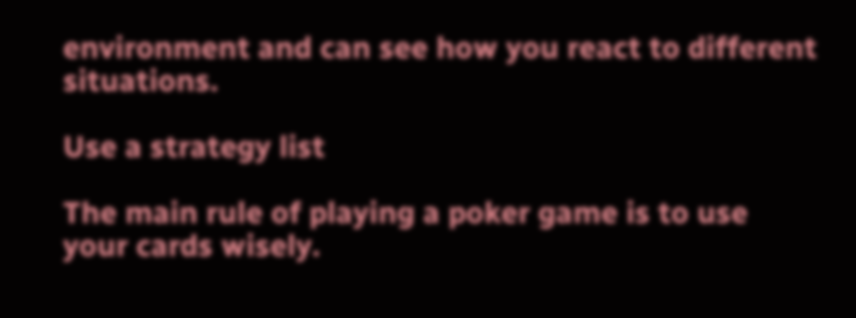environment and can see how you react to different situations.

Use a strategy list

The main rule of playing a poker game is to use your cards wisely.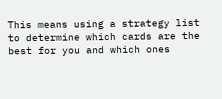This means using a strategy list to determine which cards are the best for you and which ones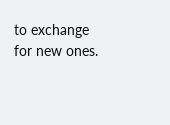to exchange for new ones.